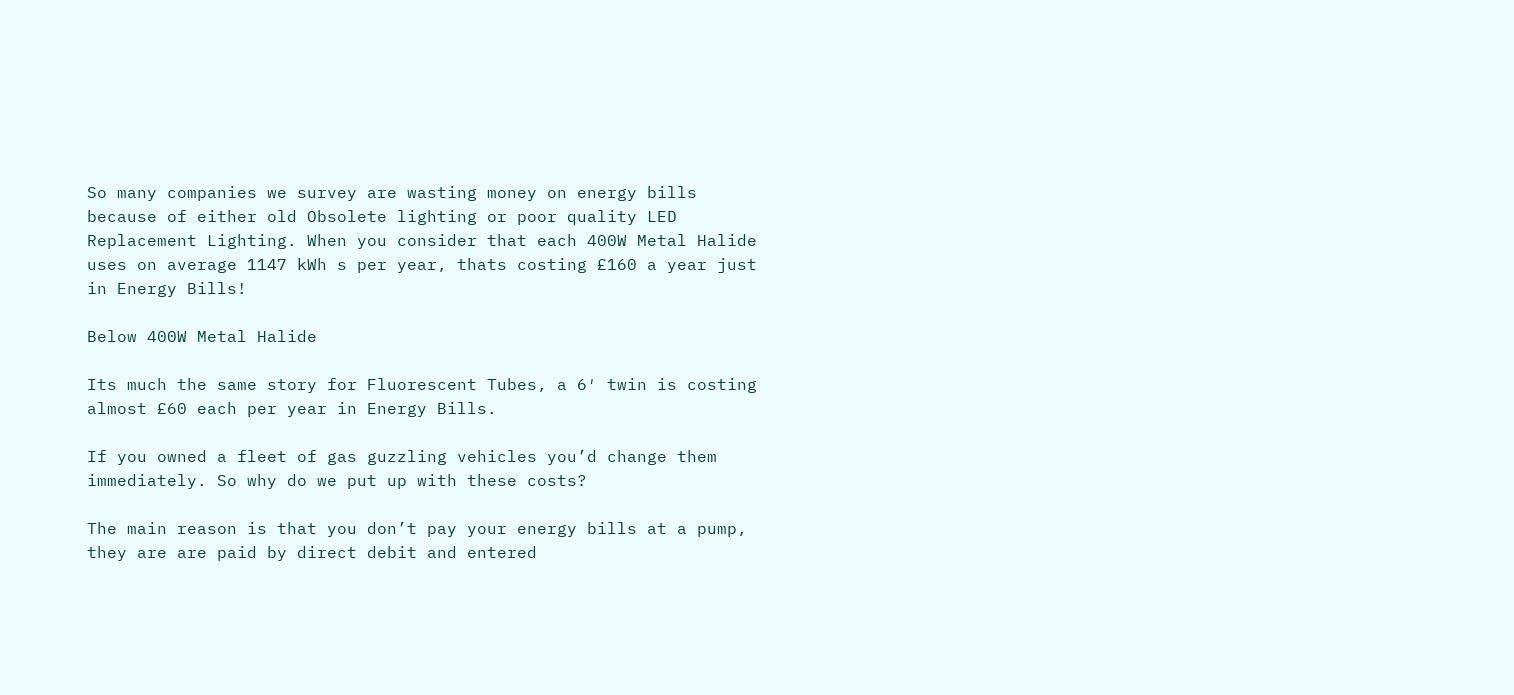So many companies we survey are wasting money on energy bills because of either old Obsolete lighting or poor quality LED Replacement Lighting. When you consider that each 400W Metal Halide uses on average 1147 kWh s per year, thats costing £160 a year just in Energy Bills!

Below 400W Metal Halide

Its much the same story for Fluorescent Tubes, a 6′ twin is costing almost £60 each per year in Energy Bills.

If you owned a fleet of gas guzzling vehicles you’d change them immediately. So why do we put up with these costs?

The main reason is that you don’t pay your energy bills at a pump, they are are paid by direct debit and entered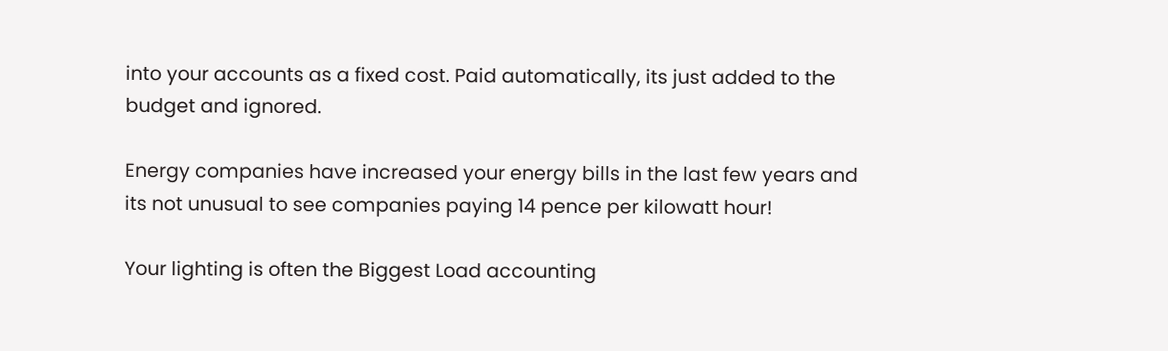into your accounts as a fixed cost. Paid automatically, its just added to the budget and ignored.

Energy companies have increased your energy bills in the last few years and its not unusual to see companies paying 14 pence per kilowatt hour!

Your lighting is often the Biggest Load accounting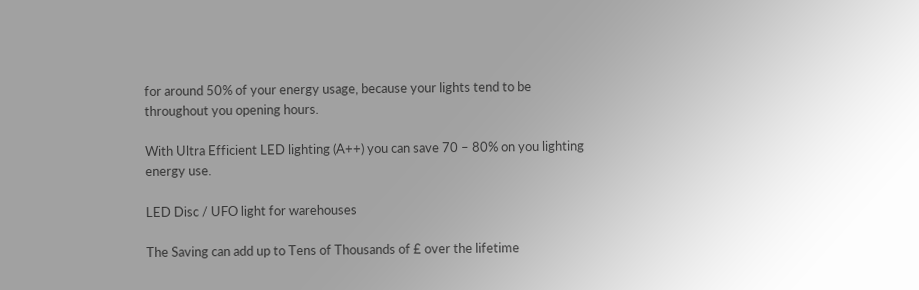for around 50% of your energy usage, because your lights tend to be throughout you opening hours.

With Ultra Efficient LED lighting (A++) you can save 70 – 80% on you lighting energy use.

LED Disc / UFO light for warehouses

The Saving can add up to Tens of Thousands of £ over the lifetime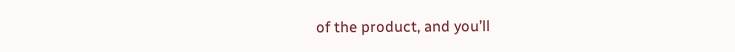of the product, and you’ll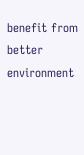benefit from better environment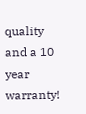quality and a 10 year warranty!